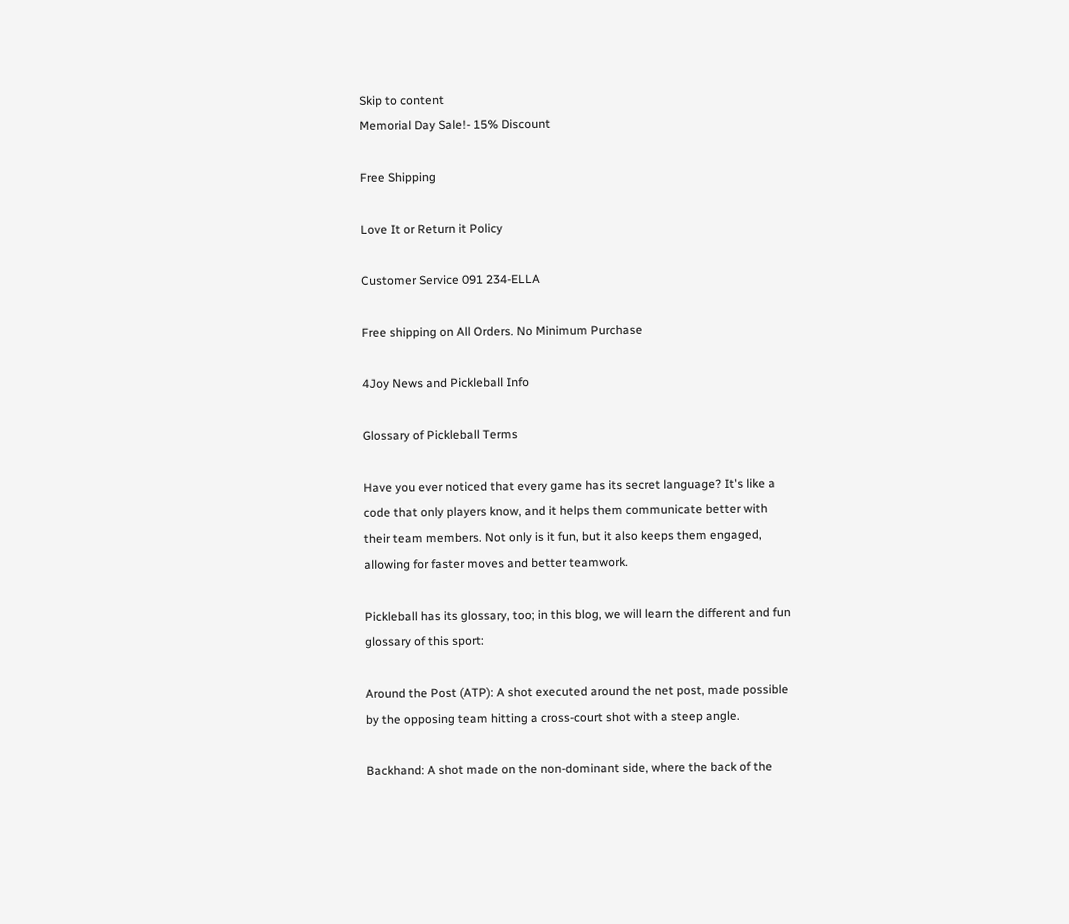Skip to content
Memorial Day Sale!- 15% Discount

Free Shipping

Love It or Return it Policy

Customer Service 091 234-ELLA

Free shipping on All Orders. No Minimum Purchase

4Joy News and Pickleball Info

Glossary of Pickleball Terms

Have you ever noticed that every game has its secret language? It's like a code that only players know, and it helps them communicate better with their team members. Not only is it fun, but it also keeps them engaged, allowing for faster moves and better teamwork.

Pickleball has its glossary, too; in this blog, we will learn the different and fun glossary of this sport:

Around the Post (ATP): A shot executed around the net post, made possible by the opposing team hitting a cross-court shot with a steep angle.

Backhand: A shot made on the non-dominant side, where the back of the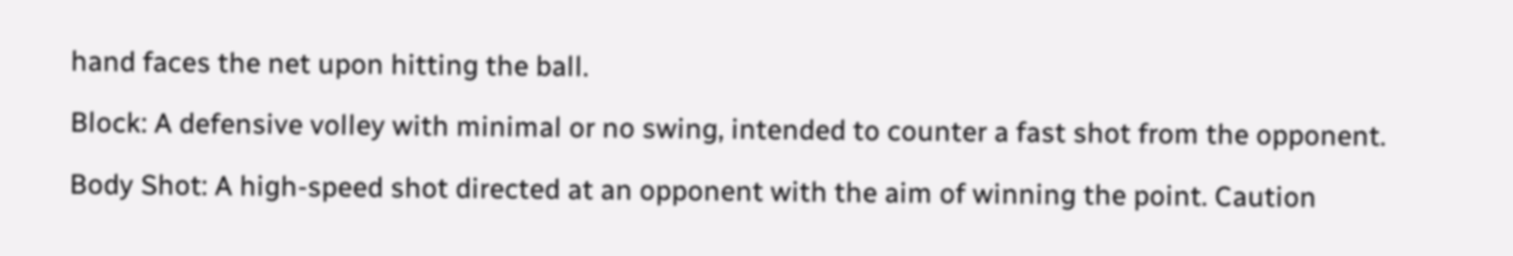hand faces the net upon hitting the ball.

Block: A defensive volley with minimal or no swing, intended to counter a fast shot from the opponent.

Body Shot: A high-speed shot directed at an opponent with the aim of winning the point. Caution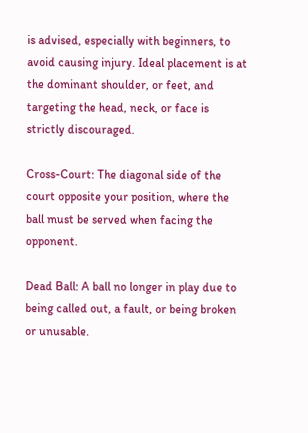is advised, especially with beginners, to avoid causing injury. Ideal placement is at the dominant shoulder, or feet, and targeting the head, neck, or face is strictly discouraged.

Cross-Court: The diagonal side of the court opposite your position, where the ball must be served when facing the opponent.

Dead Ball: A ball no longer in play due to being called out, a fault, or being broken or unusable.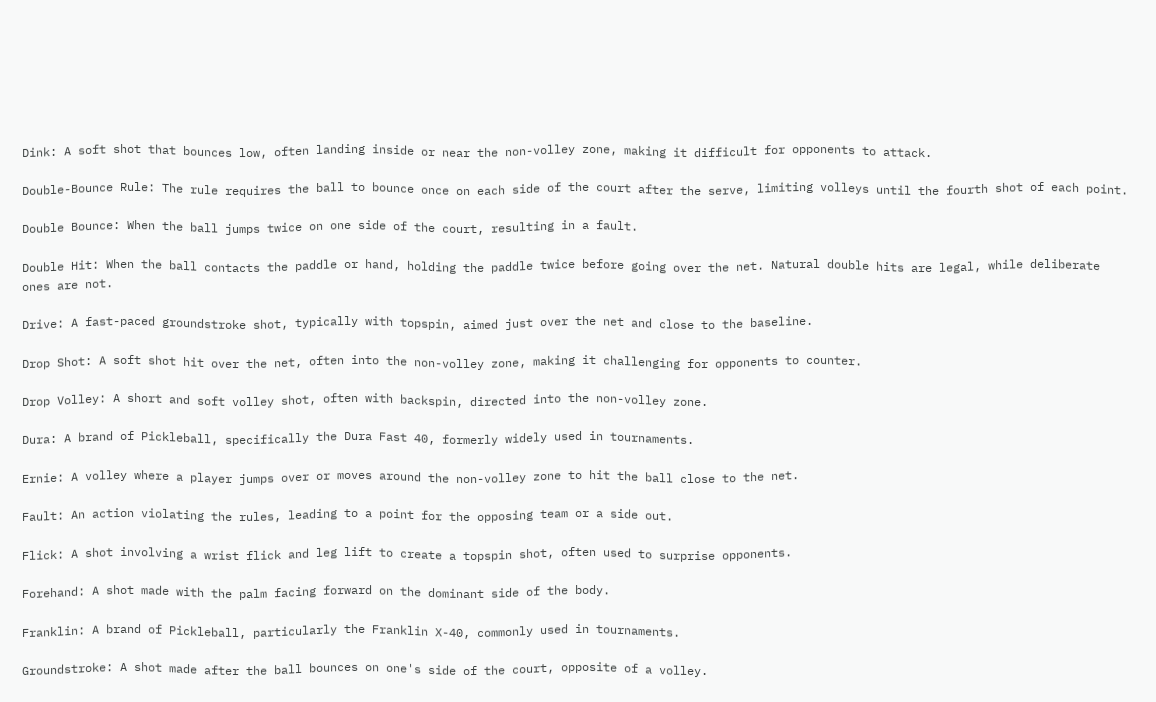Dink: A soft shot that bounces low, often landing inside or near the non-volley zone, making it difficult for opponents to attack.

Double-Bounce Rule: The rule requires the ball to bounce once on each side of the court after the serve, limiting volleys until the fourth shot of each point.

Double Bounce: When the ball jumps twice on one side of the court, resulting in a fault.

Double Hit: When the ball contacts the paddle or hand, holding the paddle twice before going over the net. Natural double hits are legal, while deliberate ones are not.

Drive: A fast-paced groundstroke shot, typically with topspin, aimed just over the net and close to the baseline.

Drop Shot: A soft shot hit over the net, often into the non-volley zone, making it challenging for opponents to counter.

Drop Volley: A short and soft volley shot, often with backspin, directed into the non-volley zone.

Dura: A brand of Pickleball, specifically the Dura Fast 40, formerly widely used in tournaments.

Ernie: A volley where a player jumps over or moves around the non-volley zone to hit the ball close to the net.

Fault: An action violating the rules, leading to a point for the opposing team or a side out.

Flick: A shot involving a wrist flick and leg lift to create a topspin shot, often used to surprise opponents.

Forehand: A shot made with the palm facing forward on the dominant side of the body.

Franklin: A brand of Pickleball, particularly the Franklin X-40, commonly used in tournaments.

Groundstroke: A shot made after the ball bounces on one's side of the court, opposite of a volley.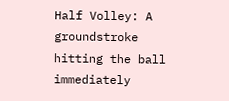Half Volley: A groundstroke hitting the ball immediately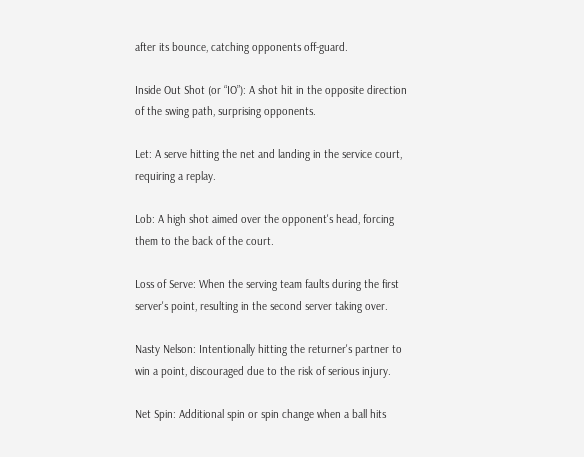after its bounce, catching opponents off-guard.

Inside Out Shot (or “IO”): A shot hit in the opposite direction of the swing path, surprising opponents.

Let: A serve hitting the net and landing in the service court, requiring a replay.

Lob: A high shot aimed over the opponent's head, forcing them to the back of the court.

Loss of Serve: When the serving team faults during the first server's point, resulting in the second server taking over.

Nasty Nelson: Intentionally hitting the returner's partner to win a point, discouraged due to the risk of serious injury.

Net Spin: Additional spin or spin change when a ball hits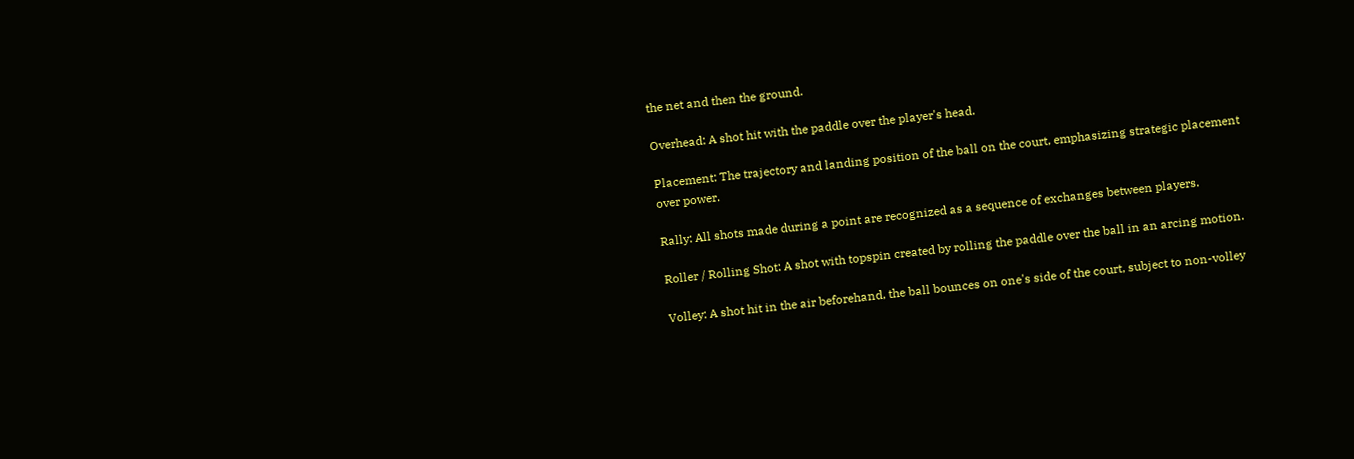the net and then the ground.

Overhead: A shot hit with the paddle over the player's head.

Placement: The trajectory and landing position of the ball on the court, emphasizing strategic placement over power.

Rally: All shots made during a point are recognized as a sequence of exchanges between players.

Roller / Rolling Shot: A shot with topspin created by rolling the paddle over the ball in an arcing motion.

Volley: A shot hit in the air beforehand, the ball bounces on one's side of the court, subject to non-volley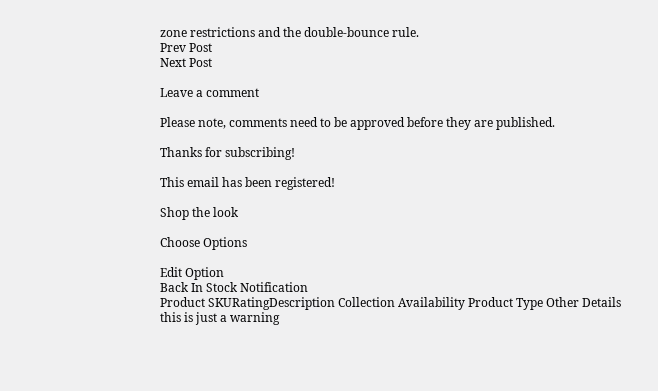zone restrictions and the double-bounce rule.
Prev Post
Next Post

Leave a comment

Please note, comments need to be approved before they are published.

Thanks for subscribing!

This email has been registered!

Shop the look

Choose Options

Edit Option
Back In Stock Notification
Product SKURatingDescription Collection Availability Product Type Other Details
this is just a warning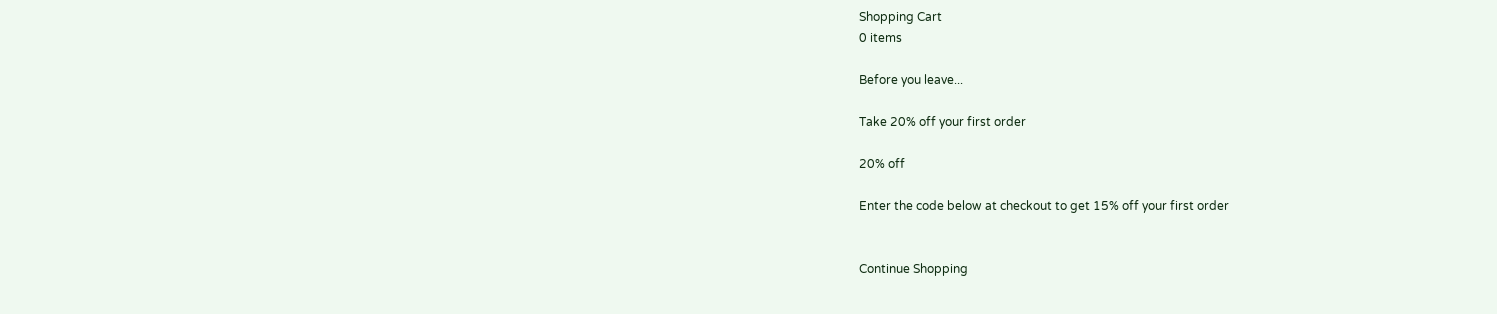Shopping Cart
0 items

Before you leave...

Take 20% off your first order

20% off

Enter the code below at checkout to get 15% off your first order


Continue Shopping